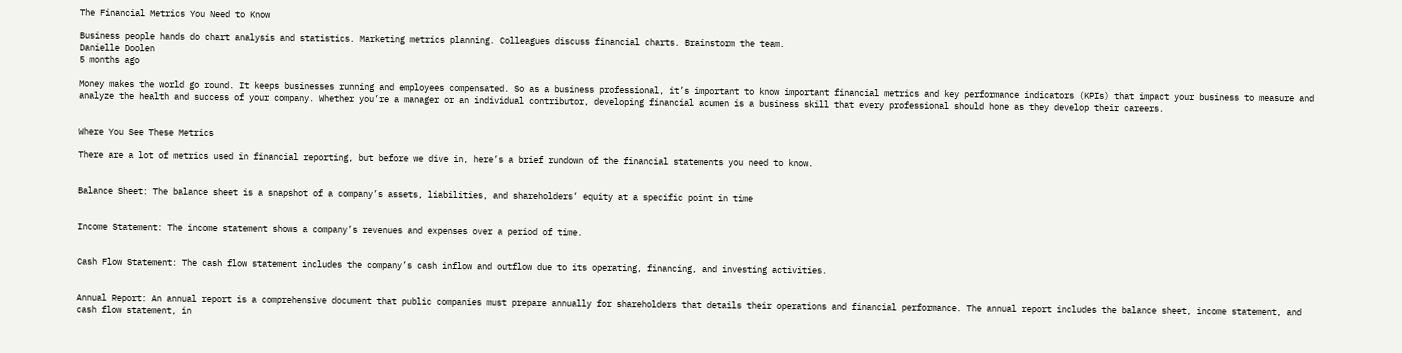The Financial Metrics You Need to Know

Business people hands do chart analysis and statistics. Marketing metrics planning. Colleagues discuss financial charts. Brainstorm the team.
Danielle Doolen
5 months ago

Money makes the world go round. It keeps businesses running and employees compensated. So as a business professional, it’s important to know important financial metrics and key performance indicators (KPIs) that impact your business to measure and analyze the health and success of your company. Whether you’re a manager or an individual contributor, developing financial acumen is a business skill that every professional should hone as they develop their careers.


Where You See These Metrics

There are a lot of metrics used in financial reporting, but before we dive in, here’s a brief rundown of the financial statements you need to know.


Balance Sheet: The balance sheet is a snapshot of a company’s assets, liabilities, and shareholders’ equity at a specific point in time


Income Statement: The income statement shows a company’s revenues and expenses over a period of time.


Cash Flow Statement: The cash flow statement includes the company’s cash inflow and outflow due to its operating, financing, and investing activities.


Annual Report: An annual report is a comprehensive document that public companies must prepare annually for shareholders that details their operations and financial performance. The annual report includes the balance sheet, income statement, and cash flow statement, in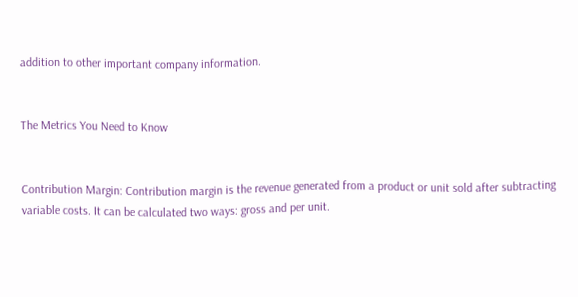addition to other important company information.


The Metrics You Need to Know


Contribution Margin: Contribution margin is the revenue generated from a product or unit sold after subtracting variable costs. It can be calculated two ways: gross and per unit.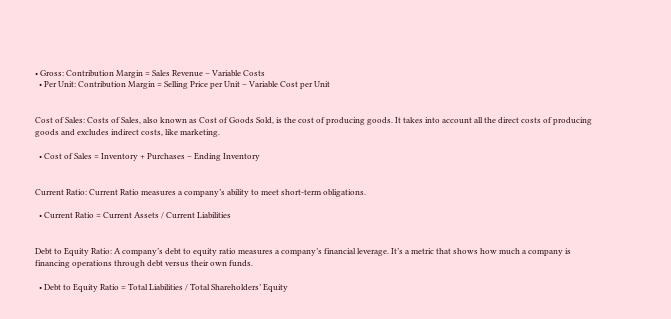• Gross: Contribution Margin = Sales Revenue – Variable Costs
  • Per Unit: Contribution Margin = Selling Price per Unit – Variable Cost per Unit


Cost of Sales: Costs of Sales, also known as Cost of Goods Sold, is the cost of producing goods. It takes into account all the direct costs of producing goods and excludes indirect costs, like marketing.

  • Cost of Sales = Inventory + Purchases – Ending Inventory


Current Ratio: Current Ratio measures a company’s ability to meet short-term obligations.

  • Current Ratio = Current Assets / Current Liabilities


Debt to Equity Ratio: A company’s debt to equity ratio measures a company’s financial leverage. It’s a metric that shows how much a company is financing operations through debt versus their own funds.

  • Debt to Equity Ratio = Total Liabilities / Total Shareholders’ Equity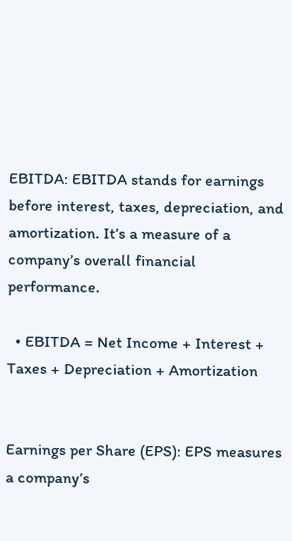EBITDA: EBITDA stands for earnings before interest, taxes, depreciation, and amortization. It’s a measure of a company’s overall financial performance.

  • EBITDA = Net Income + Interest + Taxes + Depreciation + Amortization


Earnings per Share (EPS): EPS measures a company’s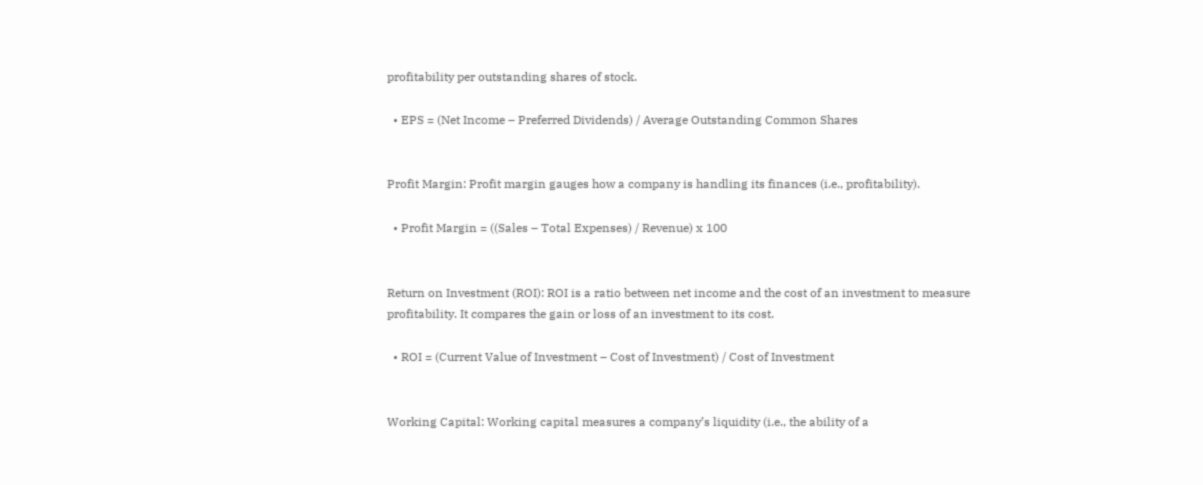profitability per outstanding shares of stock.

  • EPS = (Net Income – Preferred Dividends) / Average Outstanding Common Shares


Profit Margin: Profit margin gauges how a company is handling its finances (i.e., profitability).

  • Profit Margin = ((Sales – Total Expenses) / Revenue) x 100


Return on Investment (ROI): ROI is a ratio between net income and the cost of an investment to measure profitability. It compares the gain or loss of an investment to its cost.

  • ROI = (Current Value of Investment – Cost of Investment) / Cost of Investment


Working Capital: Working capital measures a company’s liquidity (i.e., the ability of a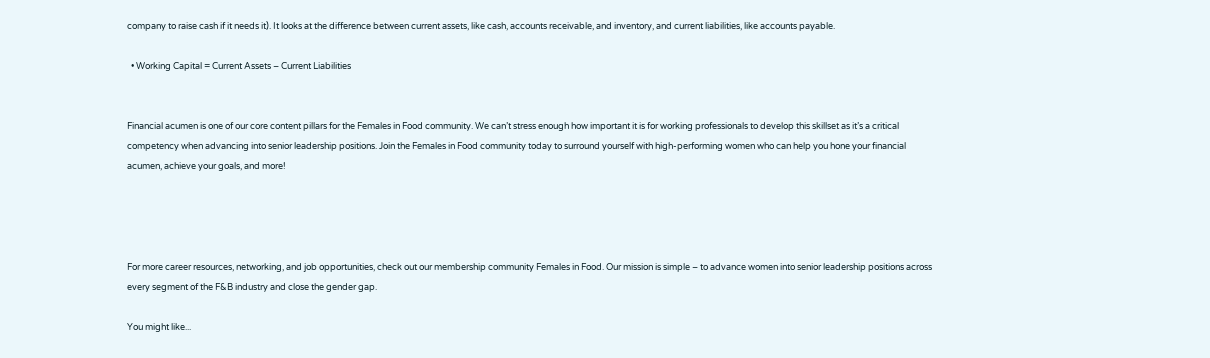company to raise cash if it needs it). It looks at the difference between current assets, like cash, accounts receivable, and inventory, and current liabilities, like accounts payable.

  • Working Capital = Current Assets – Current Liabilities


Financial acumen is one of our core content pillars for the Females in Food community. We can’t stress enough how important it is for working professionals to develop this skillset as it’s a critical competency when advancing into senior leadership positions. Join the Females in Food community today to surround yourself with high-performing women who can help you hone your financial acumen, achieve your goals, and more!




For more career resources, networking, and job opportunities, check out our membership community Females in Food. Our mission is simple – to advance women into senior leadership positions across every segment of the F&B industry and close the gender gap.

You might like...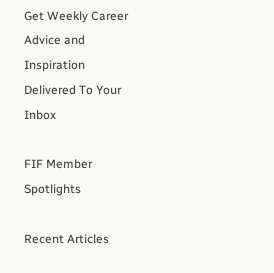Get Weekly Career Advice and Inspiration Delivered To Your Inbox

FIF Member Spotlights

Recent Articles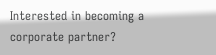Interested in becoming a corporate partner?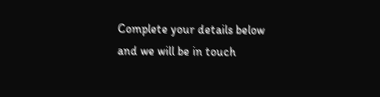Complete your details below and we will be in touch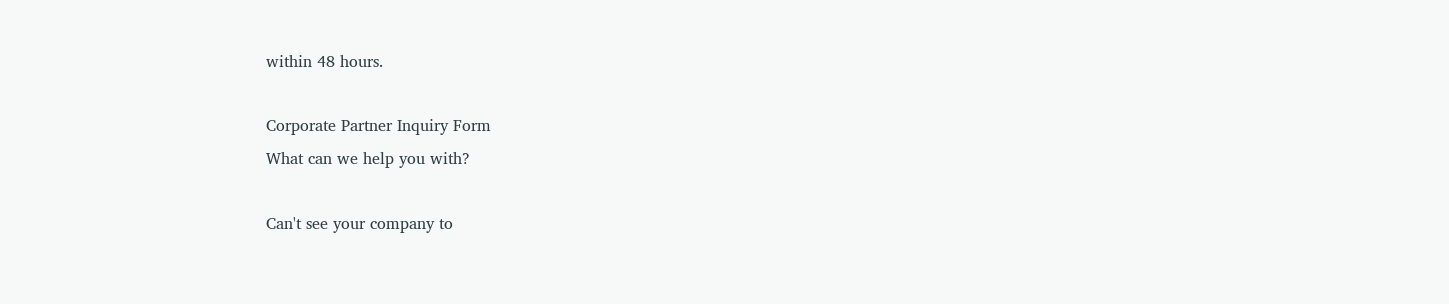within 48 hours.

Corporate Partner Inquiry Form
What can we help you with?

Can't see your company to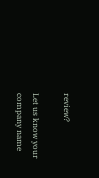review?

Let us know your company name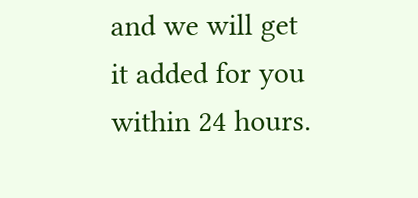and we will get it added for you within 24 hours.